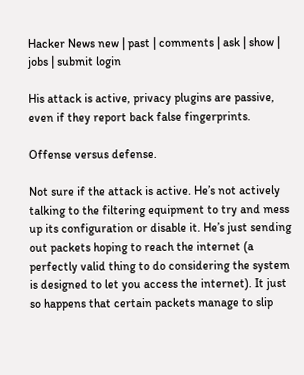Hacker News new | past | comments | ask | show | jobs | submit login

His attack is active, privacy plugins are passive, even if they report back false fingerprints.

Offense versus defense.

Not sure if the attack is active. He’s not actively talking to the filtering equipment to try and mess up its configuration or disable it. He’s just sending out packets hoping to reach the internet (a perfectly valid thing to do considering the system is designed to let you access the internet). It just so happens that certain packets manage to slip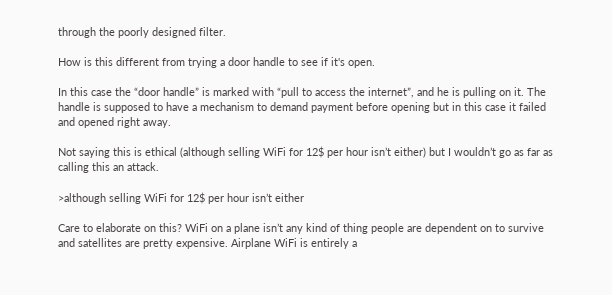through the poorly designed filter.

How is this different from trying a door handle to see if it's open.

In this case the “door handle” is marked with “pull to access the internet”, and he is pulling on it. The handle is supposed to have a mechanism to demand payment before opening but in this case it failed and opened right away.

Not saying this is ethical (although selling WiFi for 12$ per hour isn’t either) but I wouldn’t go as far as calling this an attack.

>although selling WiFi for 12$ per hour isn’t either

Care to elaborate on this? WiFi on a plane isn’t any kind of thing people are dependent on to survive and satellites are pretty expensive. Airplane WiFi is entirely a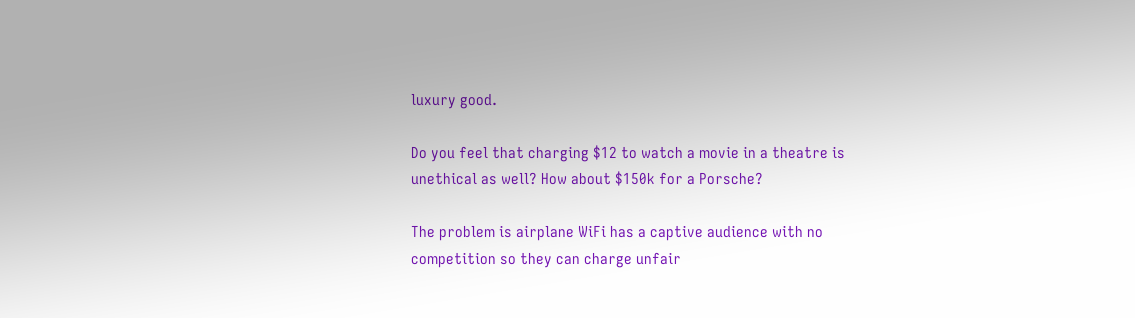luxury good.

Do you feel that charging $12 to watch a movie in a theatre is unethical as well? How about $150k for a Porsche?

The problem is airplane WiFi has a captive audience with no competition so they can charge unfair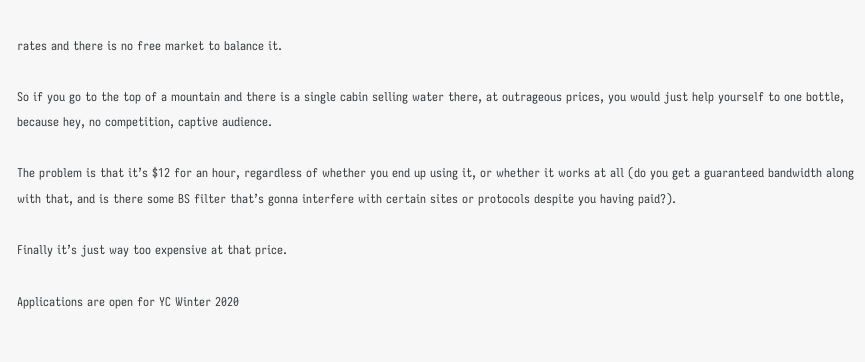rates and there is no free market to balance it.

So if you go to the top of a mountain and there is a single cabin selling water there, at outrageous prices, you would just help yourself to one bottle, because hey, no competition, captive audience.

The problem is that it’s $12 for an hour, regardless of whether you end up using it, or whether it works at all (do you get a guaranteed bandwidth along with that, and is there some BS filter that’s gonna interfere with certain sites or protocols despite you having paid?).

Finally it’s just way too expensive at that price.

Applications are open for YC Winter 2020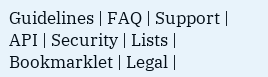Guidelines | FAQ | Support | API | Security | Lists | Bookmarklet | Legal |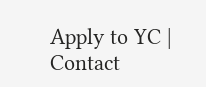Apply to YC | Contact